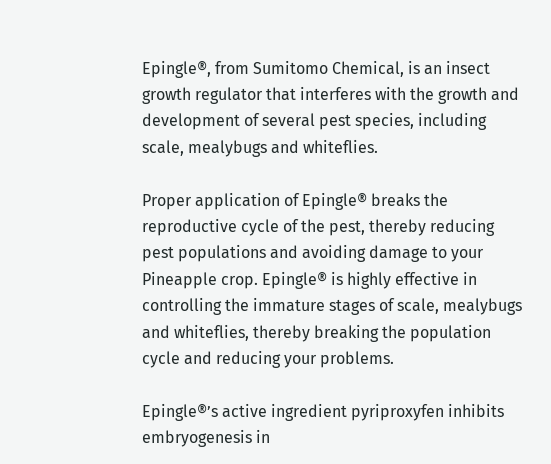Epingle®, from Sumitomo Chemical, is an insect growth regulator that interferes with the growth and development of several pest species, including scale, mealybugs and whiteflies.

Proper application of Epingle® breaks the reproductive cycle of the pest, thereby reducing pest populations and avoiding damage to your Pineapple crop. Epingle® is highly effective in controlling the immature stages of scale, mealybugs and whiteflies, thereby breaking the population cycle and reducing your problems.

Epingle®’s active ingredient pyriproxyfen inhibits embryogenesis in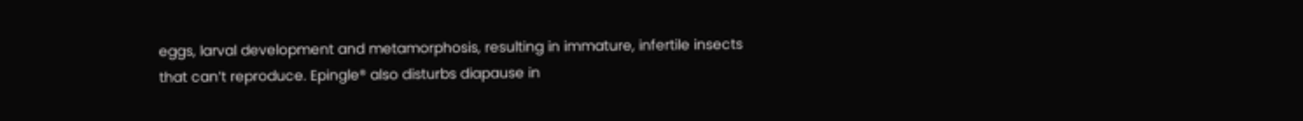eggs, larval development and metamorphosis, resulting in immature, infertile insects that can’t reproduce. Epingle® also disturbs diapause in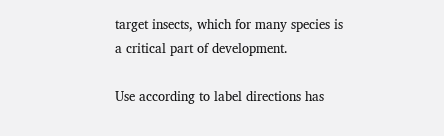target insects, which for many species is a critical part of development.

Use according to label directions has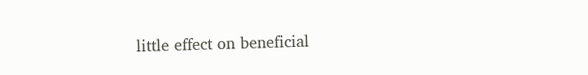little effect on beneficial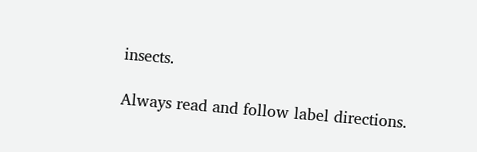insects.

Always read and follow label directions.